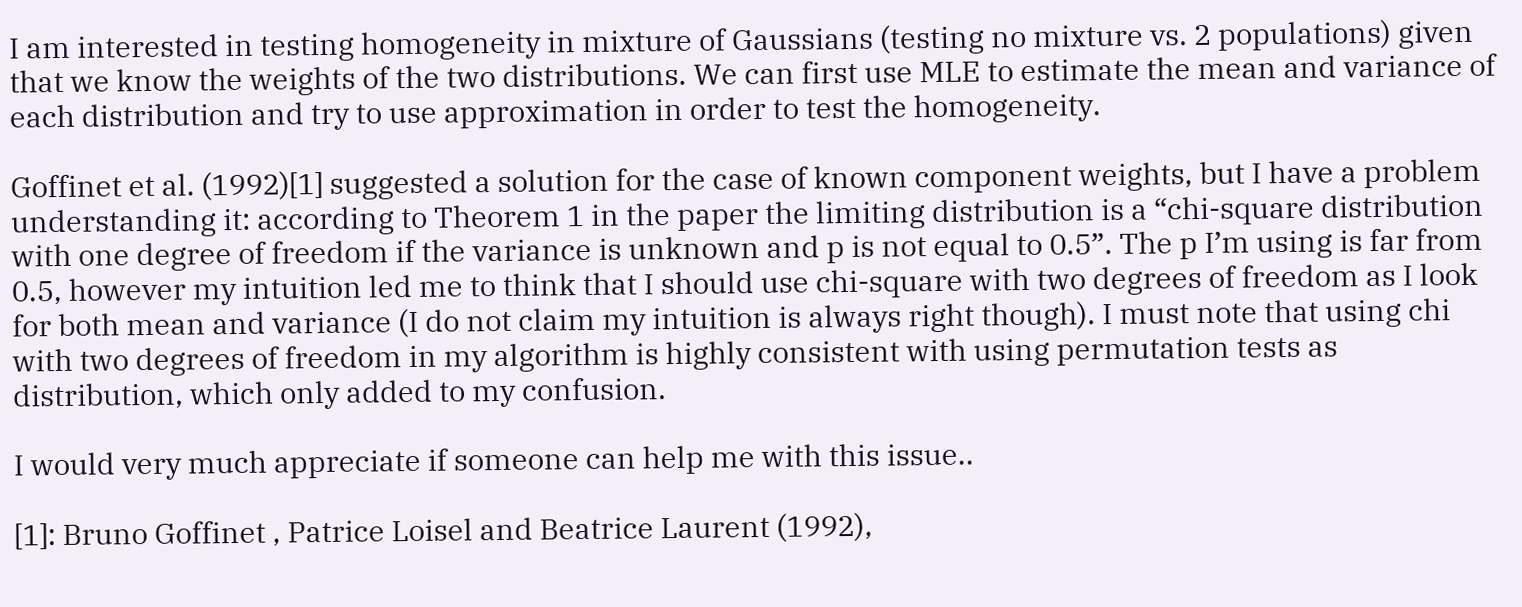I am interested in testing homogeneity in mixture of Gaussians (testing no mixture vs. 2 populations) given that we know the weights of the two distributions. We can first use MLE to estimate the mean and variance of each distribution and try to use approximation in order to test the homogeneity.

Goffinet et al. (1992)[1] suggested a solution for the case of known component weights, but I have a problem understanding it: according to Theorem 1 in the paper the limiting distribution is a “chi-square distribution with one degree of freedom if the variance is unknown and p is not equal to 0.5”. The p I’m using is far from 0.5, however my intuition led me to think that I should use chi-square with two degrees of freedom as I look for both mean and variance (I do not claim my intuition is always right though). I must note that using chi with two degrees of freedom in my algorithm is highly consistent with using permutation tests as distribution, which only added to my confusion.

I would very much appreciate if someone can help me with this issue..

[1]: Bruno Goffinet , Patrice Loisel and Beatrice Laurent (1992),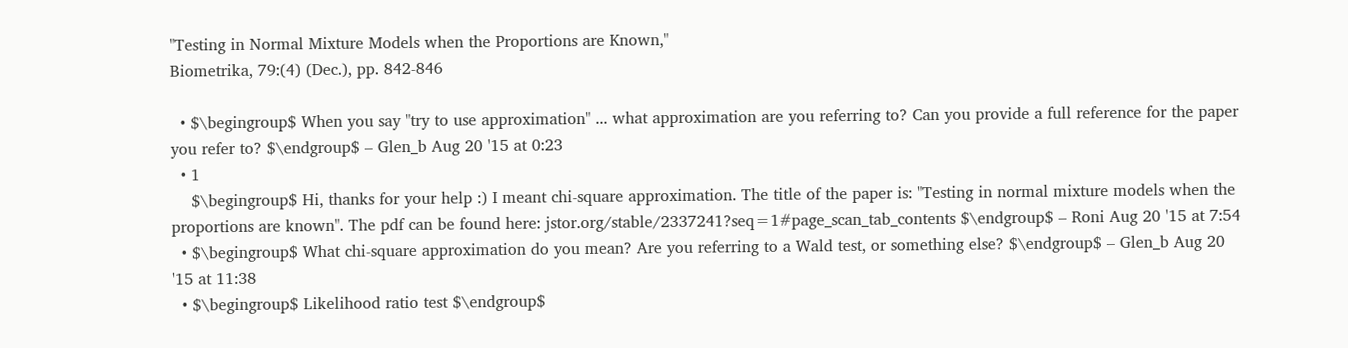"Testing in Normal Mixture Models when the Proportions are Known,"
Biometrika, 79:(4) (Dec.), pp. 842-846

  • $\begingroup$ When you say "try to use approximation" ... what approximation are you referring to? Can you provide a full reference for the paper you refer to? $\endgroup$ – Glen_b Aug 20 '15 at 0:23
  • 1
    $\begingroup$ Hi, thanks for your help :) I meant chi-square approximation. The title of the paper is: "Testing in normal mixture models when the proportions are known". The pdf can be found here: jstor.org/stable/2337241?seq=1#page_scan_tab_contents $\endgroup$ – Roni Aug 20 '15 at 7:54
  • $\begingroup$ What chi-square approximation do you mean? Are you referring to a Wald test, or something else? $\endgroup$ – Glen_b Aug 20 '15 at 11:38
  • $\begingroup$ Likelihood ratio test $\endgroup$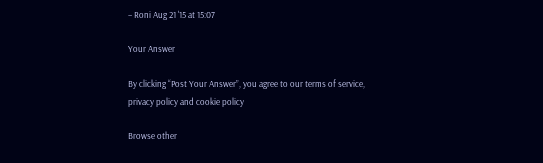– Roni Aug 21 '15 at 15:07

Your Answer

By clicking “Post Your Answer”, you agree to our terms of service, privacy policy and cookie policy

Browse other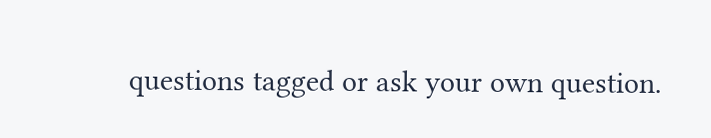questions tagged or ask your own question.